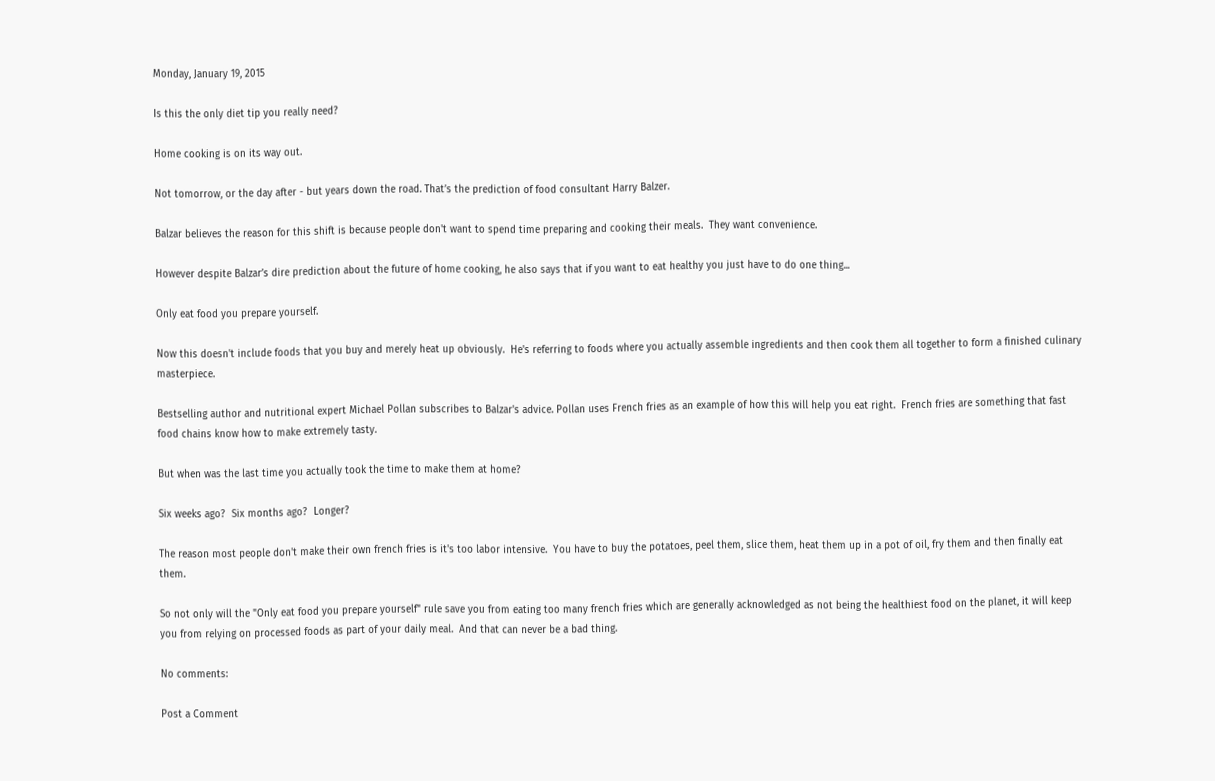Monday, January 19, 2015

Is this the only diet tip you really need?

Home cooking is on its way out.

Not tomorrow, or the day after - but years down the road. That’s the prediction of food consultant Harry Balzer.

Balzar believes the reason for this shift is because people don't want to spend time preparing and cooking their meals.  They want convenience.

However despite Balzar’s dire prediction about the future of home cooking, he also says that if you want to eat healthy you just have to do one thing...

Only eat food you prepare yourself.

Now this doesn't include foods that you buy and merely heat up obviously.  He's referring to foods where you actually assemble ingredients and then cook them all together to form a finished culinary masterpiece.

Bestselling author and nutritional expert Michael Pollan subscribes to Balzar's advice. Pollan uses French fries as an example of how this will help you eat right.  French fries are something that fast food chains know how to make extremely tasty.

But when was the last time you actually took the time to make them at home?

Six weeks ago?  Six months ago?  Longer?

The reason most people don't make their own french fries is it's too labor intensive.  You have to buy the potatoes, peel them, slice them, heat them up in a pot of oil, fry them and then finally eat them.

So not only will the "Only eat food you prepare yourself" rule save you from eating too many french fries which are generally acknowledged as not being the healthiest food on the planet, it will keep you from relying on processed foods as part of your daily meal.  And that can never be a bad thing.

No comments:

Post a Comment